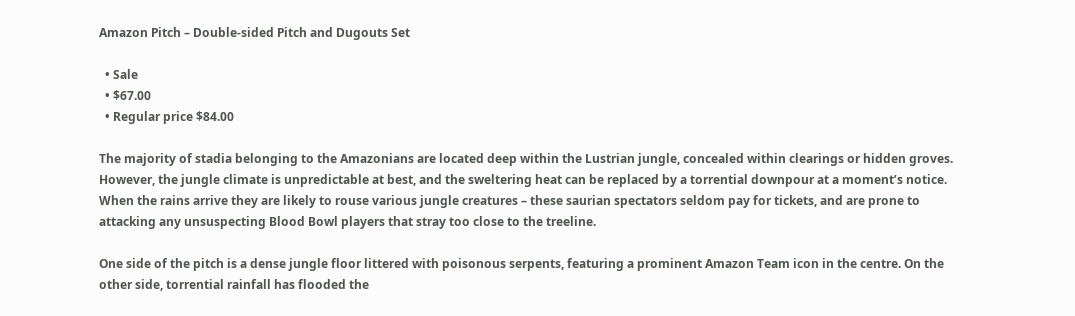Amazon Pitch – Double-sided Pitch and Dugouts Set

  • Sale
  • $67.00
  • Regular price $84.00

The majority of stadia belonging to the Amazonians are located deep within the Lustrian jungle, concealed within clearings or hidden groves. However, the jungle climate is unpredictable at best, and the sweltering heat can be replaced by a torrential downpour at a moment’s notice. When the rains arrive they are likely to rouse various jungle creatures – these saurian spectators seldom pay for tickets, and are prone to attacking any unsuspecting Blood Bowl players that stray too close to the treeline.

One side of the pitch is a dense jungle floor littered with poisonous serpents, featuring a prominent Amazon Team icon in the centre. On the other side, torrential rainfall has flooded the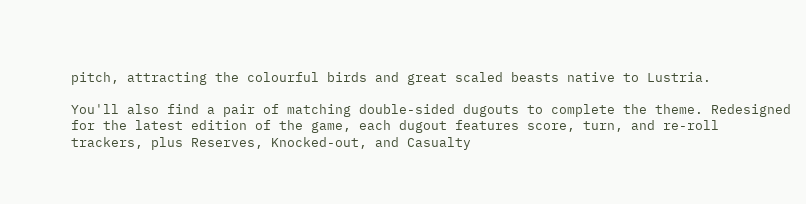pitch, attracting the colourful birds and great scaled beasts native to Lustria.

You'll also find a pair of matching double-sided dugouts to complete the theme. Redesigned for the latest edition of the game, each dugout features score, turn, and re-roll trackers, plus Reserves, Knocked-out, and Casualty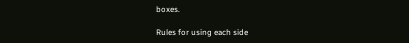boxes.

Rules for using each side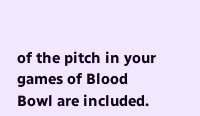of the pitch in your games of Blood Bowl are included.